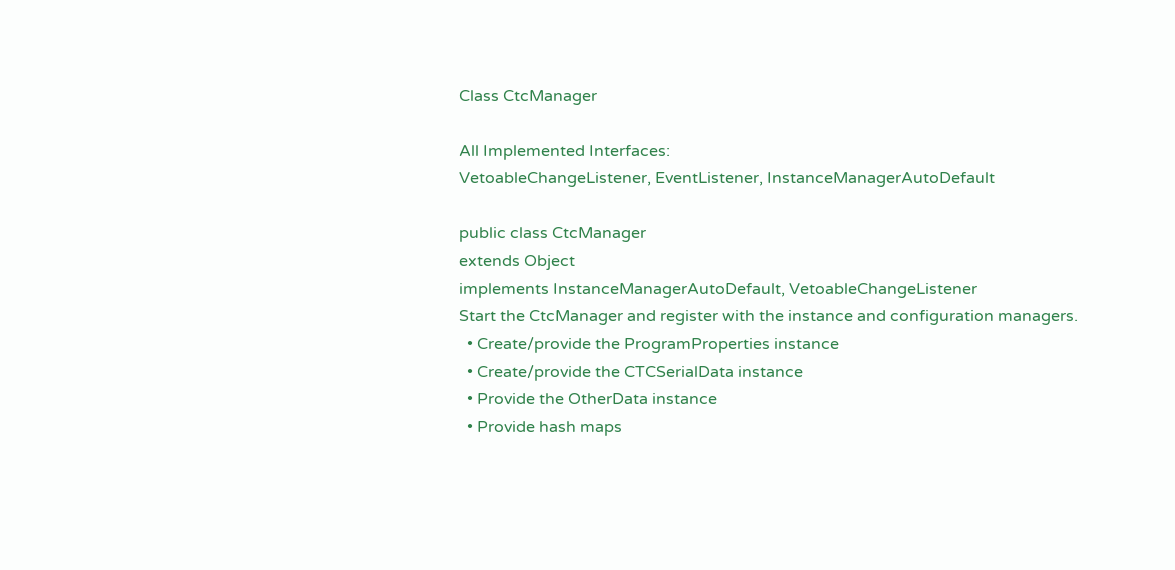Class CtcManager

All Implemented Interfaces:
VetoableChangeListener, EventListener, InstanceManagerAutoDefault

public class CtcManager
extends Object
implements InstanceManagerAutoDefault, VetoableChangeListener
Start the CtcManager and register with the instance and configuration managers.
  • Create/provide the ProgramProperties instance
  • Create/provide the CTCSerialData instance
  • Provide the OtherData instance
  • Provide hash maps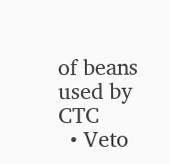of beans used by CTC
  • Veto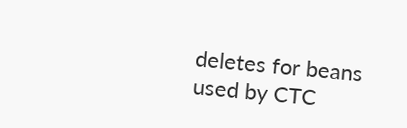deletes for beans used by CTC